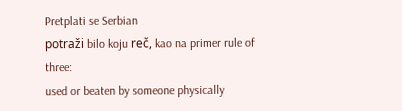Pretplati se Serbian
potraži bilo koju reč, kao na primer rule of three:
used or beaten by someone physically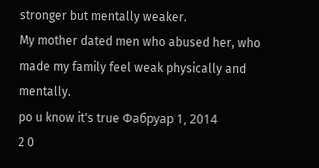stronger but mentally weaker.
My mother dated men who abused her, who made my family feel weak physically and mentally.
po u know it's true Фабруар 1, 2014
2 0